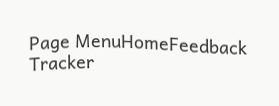Page MenuHomeFeedback Tracker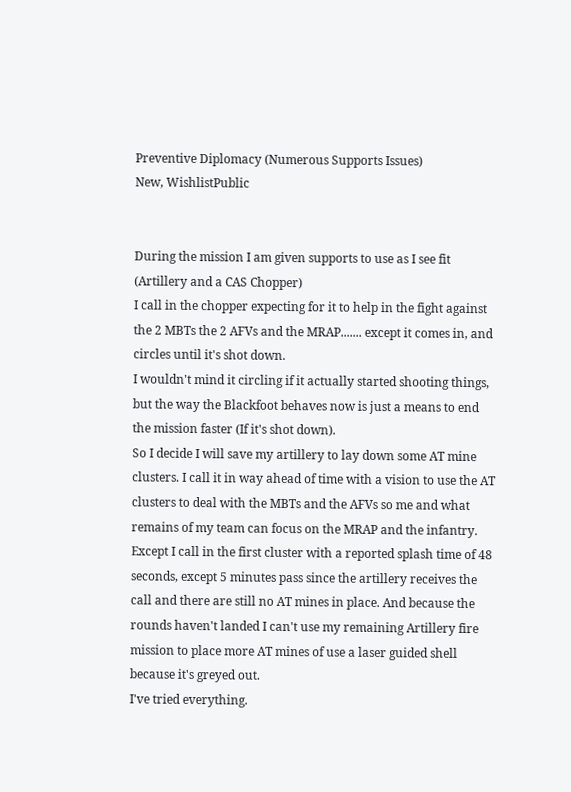Preventive Diplomacy (Numerous Supports Issues)
New, WishlistPublic


During the mission I am given supports to use as I see fit (Artillery and a CAS Chopper)
I call in the chopper expecting for it to help in the fight against the 2 MBTs the 2 AFVs and the MRAP....... except it comes in, and circles until it's shot down.
I wouldn't mind it circling if it actually started shooting things, but the way the Blackfoot behaves now is just a means to end the mission faster (If it's shot down).
So I decide I will save my artillery to lay down some AT mine clusters. I call it in way ahead of time with a vision to use the AT clusters to deal with the MBTs and the AFVs so me and what remains of my team can focus on the MRAP and the infantry. Except I call in the first cluster with a reported splash time of 48 seconds, except 5 minutes pass since the artillery receives the call and there are still no AT mines in place. And because the rounds haven't landed I can't use my remaining Artillery fire mission to place more AT mines of use a laser guided shell because it's greyed out.
I've tried everything.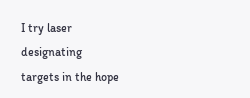I try laser designating targets in the hope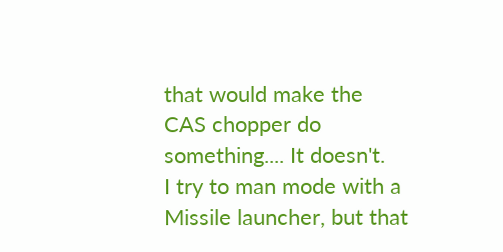that would make the CAS chopper do something.... It doesn't.
I try to man mode with a Missile launcher, but that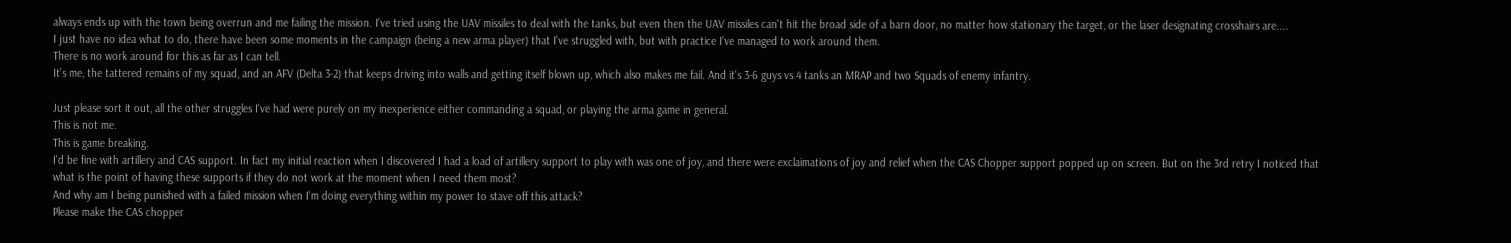always ends up with the town being overrun and me failing the mission. I've tried using the UAV missiles to deal with the tanks, but even then the UAV missiles can't hit the broad side of a barn door, no matter how stationary the target, or the laser designating crosshairs are....
I just have no idea what to do, there have been some moments in the campaign (being a new arma player) that I've struggled with, but with practice I've managed to work around them.
There is no work around for this as far as I can tell.
It's me, the tattered remains of my squad, and an AFV (Delta 3-2) that keeps driving into walls and getting itself blown up, which also makes me fail. And it's 3-6 guys vs 4 tanks an MRAP and two Squads of enemy infantry.

Just please sort it out, all the other struggles I've had were purely on my inexperience either commanding a squad, or playing the arma game in general.
This is not me.
This is game breaking.
I'd be fine with artillery and CAS support. In fact my initial reaction when I discovered I had a load of artillery support to play with was one of joy, and there were exclaimations of joy and relief when the CAS Chopper support popped up on screen. But on the 3rd retry I noticed that what is the point of having these supports if they do not work at the moment when I need them most?
And why am I being punished with a failed mission when I'm doing everything within my power to stave off this attack?
Please make the CAS chopper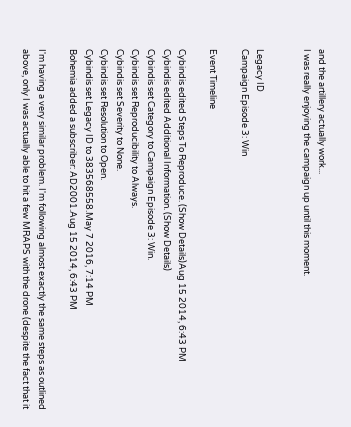and the artillery actually work...
I was really enjoying the campaign up until this moment.


Legacy ID
Campaign Episode 3: Win

Event Timeline

Cybindis edited Steps To Reproduce. (Show Details)Aug 15 2014, 6:43 PM
Cybindis edited Additional Information. (Show Details)
Cybindis set Category to Campaign Episode 3: Win.
Cybindis set Reproducibility to Always.
Cybindis set Severity to None.
Cybindis set Resolution to Open.
Cybindis set Legacy ID to 383568558.May 7 2016, 7:14 PM
Bohemia added a subscriber: AD2001.Aug 15 2014, 6:43 PM

I'm having a very similar problem. I'm following almost exactly the same steps as outlined above, only I was actually able to hit a few MRAPS with the drone (despite the fact that it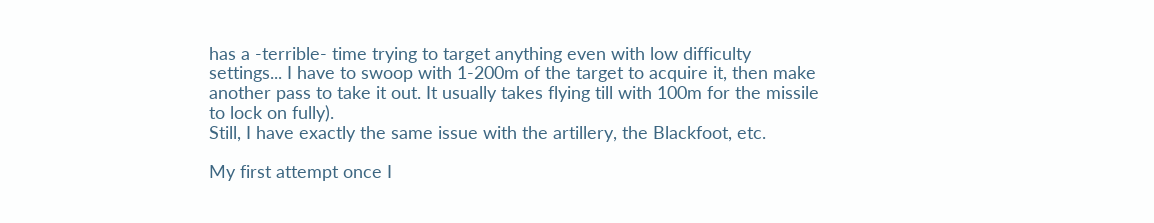has a -terrible- time trying to target anything even with low difficulty settings... I have to swoop with 1-200m of the target to acquire it, then make another pass to take it out. It usually takes flying till with 100m for the missile to lock on fully).
Still, I have exactly the same issue with the artillery, the Blackfoot, etc.

My first attempt once I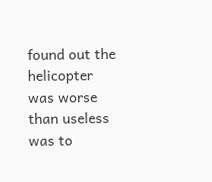found out the helicopter was worse than useless was to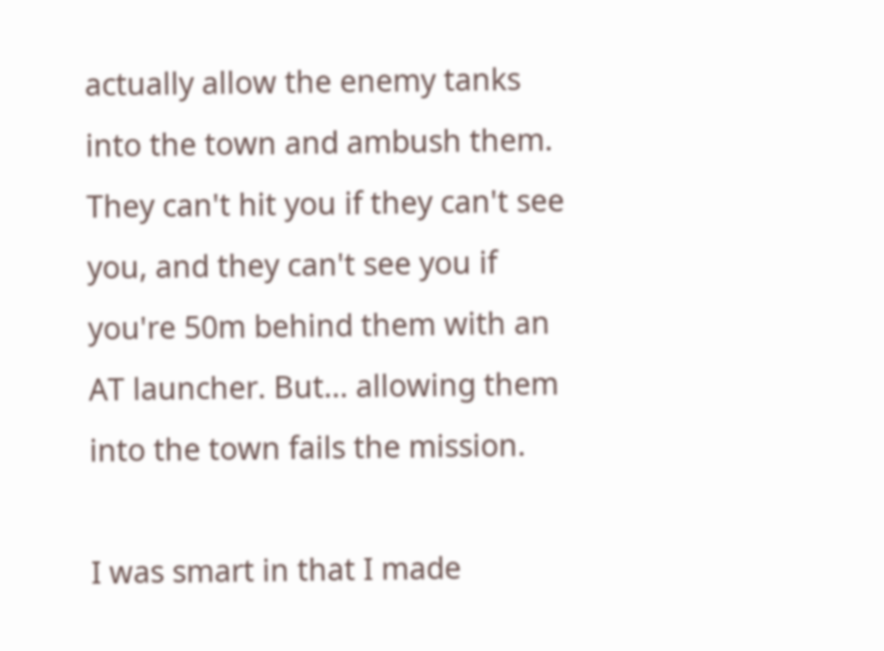actually allow the enemy tanks into the town and ambush them. They can't hit you if they can't see you, and they can't see you if you're 50m behind them with an AT launcher. But... allowing them into the town fails the mission.

I was smart in that I made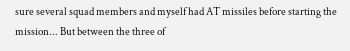sure several squad members and myself had AT missiles before starting the mission... But between the three of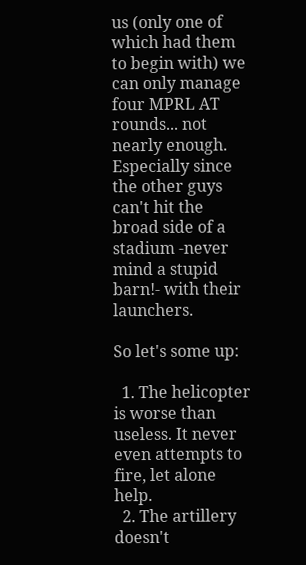us (only one of which had them to begin with) we can only manage four MPRL AT rounds... not nearly enough. Especially since the other guys can't hit the broad side of a stadium -never mind a stupid barn!- with their launchers.

So let's some up:

  1. The helicopter is worse than useless. It never even attempts to fire, let alone help.
  2. The artillery doesn't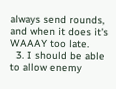always send rounds, and when it does it's WAAAY too late.
  3. I should be able to allow enemy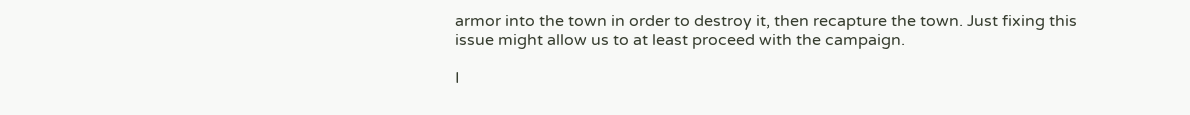armor into the town in order to destroy it, then recapture the town. Just fixing this issue might allow us to at least proceed with the campaign.

I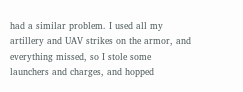had a similar problem. I used all my artillery and UAV strikes on the armor, and everything missed, so I stole some launchers and charges, and hopped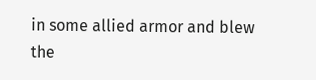in some allied armor and blew the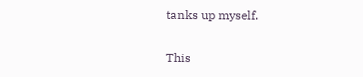tanks up myself.

This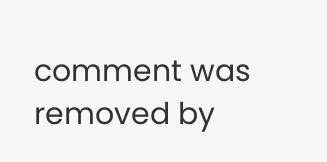comment was removed by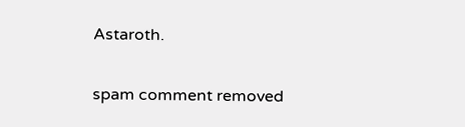Astaroth.

spam comment removed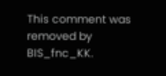This comment was removed by BIS_fnc_KK.